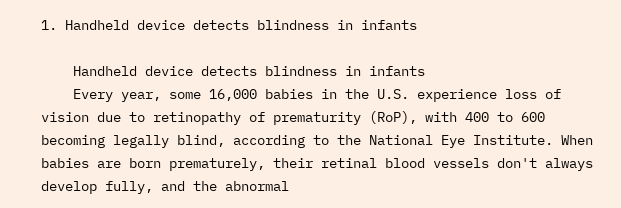1. Handheld device detects blindness in infants

    Handheld device detects blindness in infants
    Every year, some 16,000 babies in the U.S. experience loss of vision due to retinopathy of prematurity (RoP), with 400 to 600 becoming legally blind, according to the National Eye Institute. When babies are born prematurely, their retinal blood vessels don't always develop fully, and the abnormal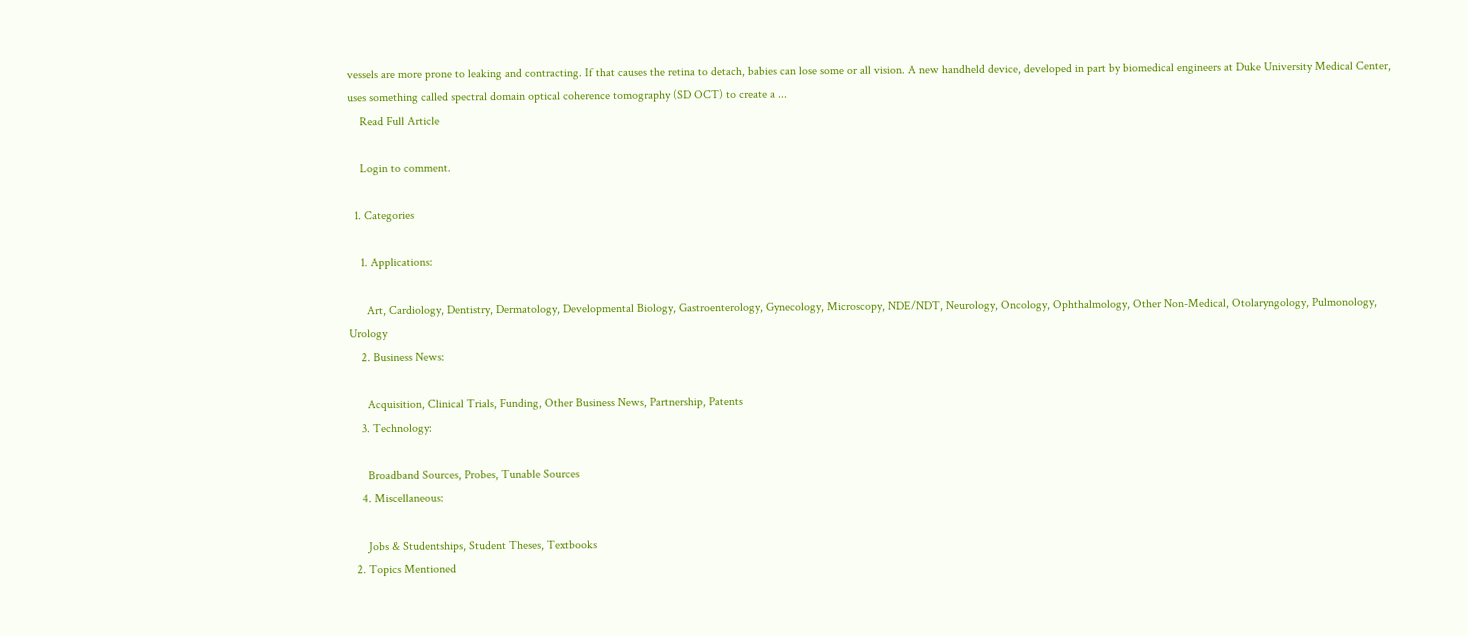vessels are more prone to leaking and contracting. If that causes the retina to detach, babies can lose some or all vision. A new handheld device, developed in part by biomedical engineers at Duke University Medical Center, uses something called spectral domain optical coherence tomography (SD OCT) to create a ...
    Read Full Article

    Login to comment.

  1. Categories

    1. Applications:

      Art, Cardiology, Dentistry, Dermatology, Developmental Biology, Gastroenterology, Gynecology, Microscopy, NDE/NDT, Neurology, Oncology, Ophthalmology, Other Non-Medical, Otolaryngology, Pulmonology, Urology
    2. Business News:

      Acquisition, Clinical Trials, Funding, Other Business News, Partnership, Patents
    3. Technology:

      Broadband Sources, Probes, Tunable Sources
    4. Miscellaneous:

      Jobs & Studentships, Student Theses, Textbooks
  2. Topics Mentioned